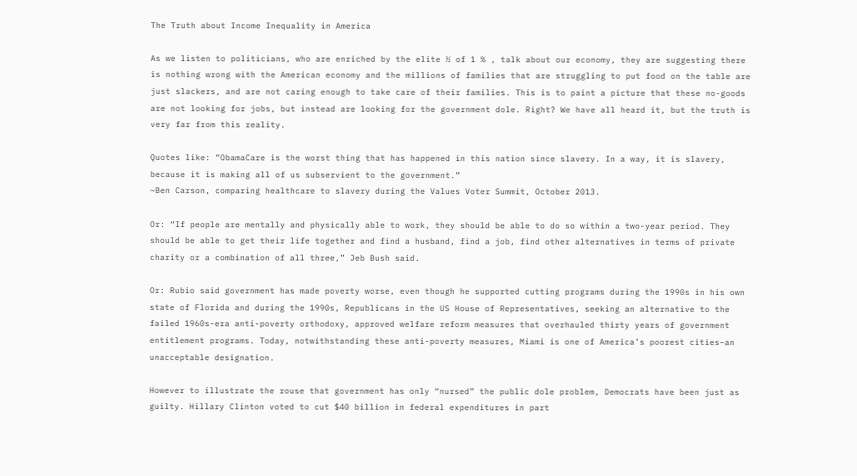The Truth about Income Inequality in America

As we listen to politicians, who are enriched by the elite ½ of 1 % , talk about our economy, they are suggesting there is nothing wrong with the American economy and the millions of families that are struggling to put food on the table are just slackers, and are not caring enough to take care of their families. This is to paint a picture that these no-goods are not looking for jobs, but instead are looking for the government dole. Right? We have all heard it, but the truth is very far from this reality.

Quotes like: “ObamaCare is the worst thing that has happened in this nation since slavery. In a way, it is slavery, because it is making all of us subservient to the government.”
~Ben Carson, comparing healthcare to slavery during the Values Voter Summit, October 2013.

Or: “If people are mentally and physically able to work, they should be able to do so within a two-year period. They should be able to get their life together and find a husband, find a job, find other alternatives in terms of private charity or a combination of all three,” Jeb Bush said.

Or: Rubio said government has made poverty worse, even though he supported cutting programs during the 1990s in his own state of Florida and during the 1990s, Republicans in the US House of Representatives, seeking an alternative to the failed 1960s-era anti-poverty orthodoxy, approved welfare reform measures that overhauled thirty years of government entitlement programs. Today, notwithstanding these anti-poverty measures, Miami is one of America’s poorest cities–an unacceptable designation.

However to illustrate the rouse that government has only “nursed” the public dole problem, Democrats have been just as guilty. Hillary Clinton voted to cut $40 billion in federal expenditures in part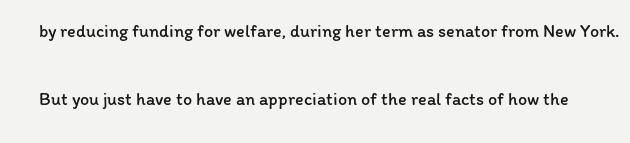by reducing funding for welfare, during her term as senator from New York.

But you just have to have an appreciation of the real facts of how the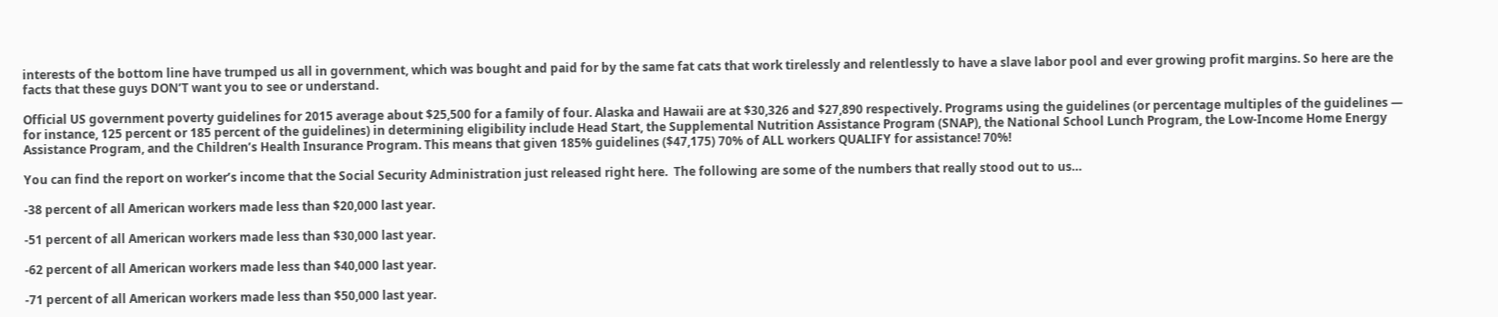interests of the bottom line have trumped us all in government, which was bought and paid for by the same fat cats that work tirelessly and relentlessly to have a slave labor pool and ever growing profit margins. So here are the facts that these guys DON’T want you to see or understand.

Official US government poverty guidelines for 2015 average about $25,500 for a family of four. Alaska and Hawaii are at $30,326 and $27,890 respectively. Programs using the guidelines (or percentage multiples of the guidelines — for instance, 125 percent or 185 percent of the guidelines) in determining eligibility include Head Start, the Supplemental Nutrition Assistance Program (SNAP), the National School Lunch Program, the Low-Income Home Energy Assistance Program, and the Children’s Health Insurance Program. This means that given 185% guidelines ($47,175) 70% of ALL workers QUALIFY for assistance! 70%!

You can find the report on worker’s income that the Social Security Administration just released right here.  The following are some of the numbers that really stood out to us…

-38 percent of all American workers made less than $20,000 last year.

-51 percent of all American workers made less than $30,000 last year.

-62 percent of all American workers made less than $40,000 last year.

-71 percent of all American workers made less than $50,000 last year.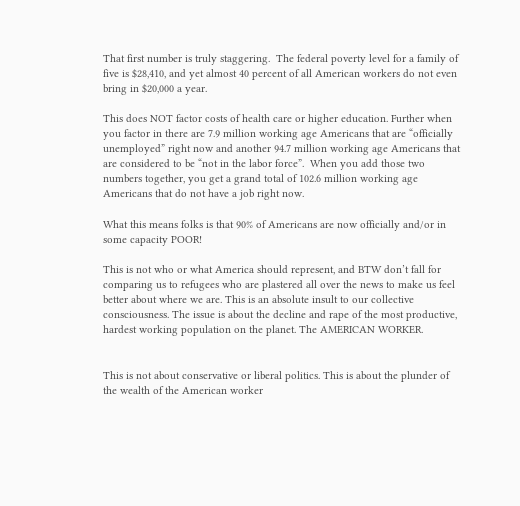That first number is truly staggering.  The federal poverty level for a family of five is $28,410, and yet almost 40 percent of all American workers do not even bring in $20,000 a year.

This does NOT factor costs of health care or higher education. Further when you factor in there are 7.9 million working age Americans that are “officially unemployed” right now and another 94.7 million working age Americans that are considered to be “not in the labor force”.  When you add those two numbers together, you get a grand total of 102.6 million working age Americans that do not have a job right now.

What this means folks is that 90% of Americans are now officially and/or in some capacity POOR!

This is not who or what America should represent, and BTW don’t fall for comparing us to refugees who are plastered all over the news to make us feel better about where we are. This is an absolute insult to our collective consciousness. The issue is about the decline and rape of the most productive, hardest working population on the planet. The AMERICAN WORKER.


This is not about conservative or liberal politics. This is about the plunder of the wealth of the American worker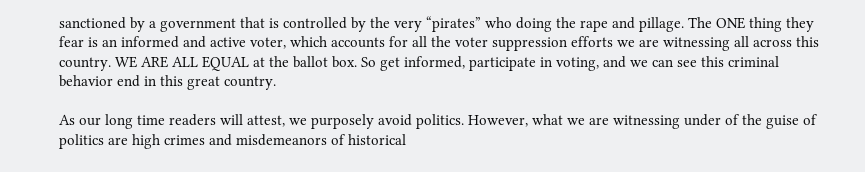sanctioned by a government that is controlled by the very “pirates” who doing the rape and pillage. The ONE thing they fear is an informed and active voter, which accounts for all the voter suppression efforts we are witnessing all across this country. WE ARE ALL EQUAL at the ballot box. So get informed, participate in voting, and we can see this criminal behavior end in this great country.

As our long time readers will attest, we purposely avoid politics. However, what we are witnessing under of the guise of politics are high crimes and misdemeanors of historical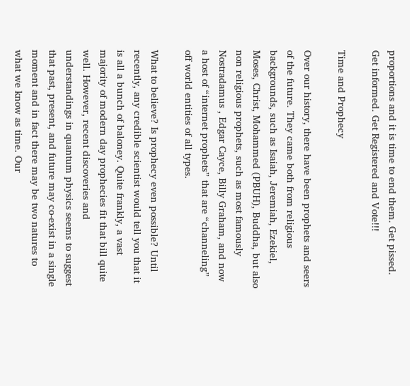proportions and it is time to end them. Get pissed. Get informed. Get Registered and Vote!!!

Time and Prophecy

Over our history, there have been prophets and seers of the future. They came both from religious backgrounds, such as Isaiah, Jeremiah, Ezekiel, Moses, Christ, Mohammed (PBUH), Buddha, but also non religious prophets, such as most famously Nostradamus , Edgar Cayce, Billy Graham, and now a host of “internet prophets” that are “channeling” off world entities of all types.

What to believe? Is prophecy even possible? Until recently, any credible scientist would tell you that it is all a bunch of baloney. Quite frankly, a vast majority of modern day prophecies fit that bill quite well. However, recent discoveries and understandings in quantum physics seems to suggest that past, present, and future may co-exist in a single moment and in fact there may be two natures to what we know as time. Our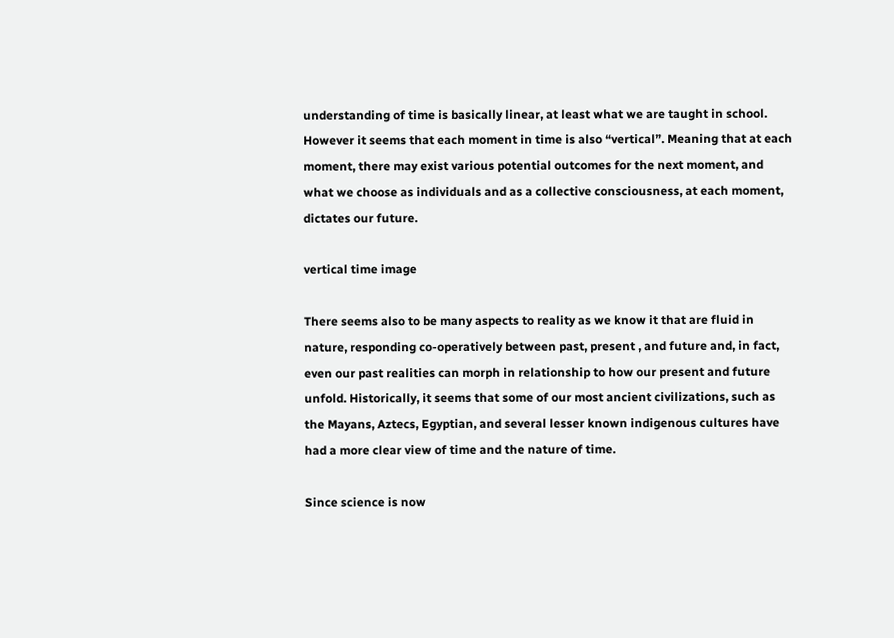understanding of time is basically linear, at least what we are taught in school. However it seems that each moment in time is also “vertical”. Meaning that at each moment, there may exist various potential outcomes for the next moment, and what we choose as individuals and as a collective consciousness, at each moment, dictates our future.

vertical time image

There seems also to be many aspects to reality as we know it that are fluid in nature, responding co-operatively between past, present , and future and, in fact, even our past realities can morph in relationship to how our present and future unfold. Historically, it seems that some of our most ancient civilizations, such as the Mayans, Aztecs, Egyptian, and several lesser known indigenous cultures have had a more clear view of time and the nature of time.

Since science is now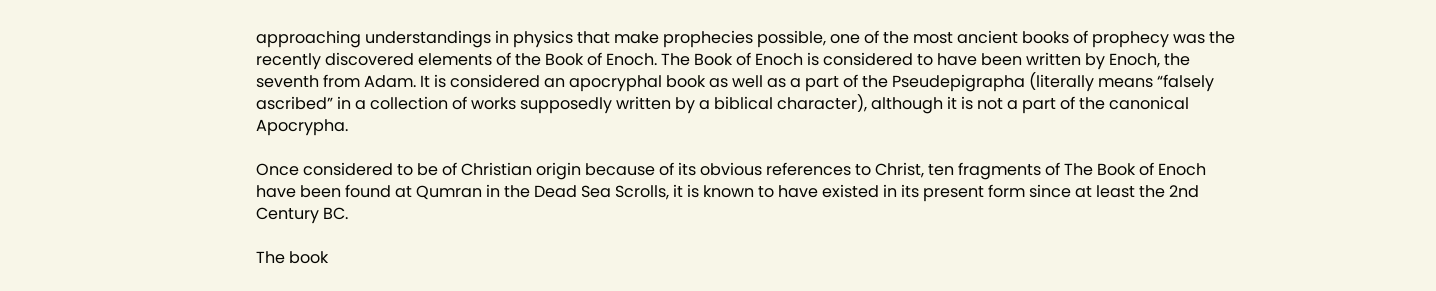approaching understandings in physics that make prophecies possible, one of the most ancient books of prophecy was the recently discovered elements of the Book of Enoch. The Book of Enoch is considered to have been written by Enoch, the seventh from Adam. It is considered an apocryphal book as well as a part of the Pseudepigrapha (literally means “falsely ascribed” in a collection of works supposedly written by a biblical character), although it is not a part of the canonical Apocrypha.

Once considered to be of Christian origin because of its obvious references to Christ, ten fragments of The Book of Enoch have been found at Qumran in the Dead Sea Scrolls, it is known to have existed in its present form since at least the 2nd Century BC.

The book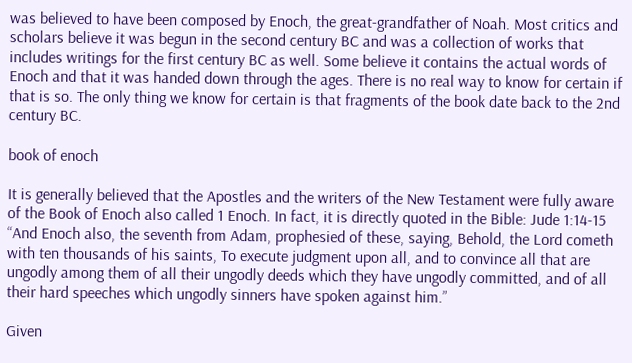was believed to have been composed by Enoch, the great-grandfather of Noah. Most critics and scholars believe it was begun in the second century BC and was a collection of works that includes writings for the first century BC as well. Some believe it contains the actual words of Enoch and that it was handed down through the ages. There is no real way to know for certain if that is so. The only thing we know for certain is that fragments of the book date back to the 2nd century BC.

book of enoch

It is generally believed that the Apostles and the writers of the New Testament were fully aware of the Book of Enoch also called 1 Enoch. In fact, it is directly quoted in the Bible: Jude 1:14-15 “And Enoch also, the seventh from Adam, prophesied of these, saying, Behold, the Lord cometh with ten thousands of his saints, To execute judgment upon all, and to convince all that are ungodly among them of all their ungodly deeds which they have ungodly committed, and of all their hard speeches which ungodly sinners have spoken against him.”

Given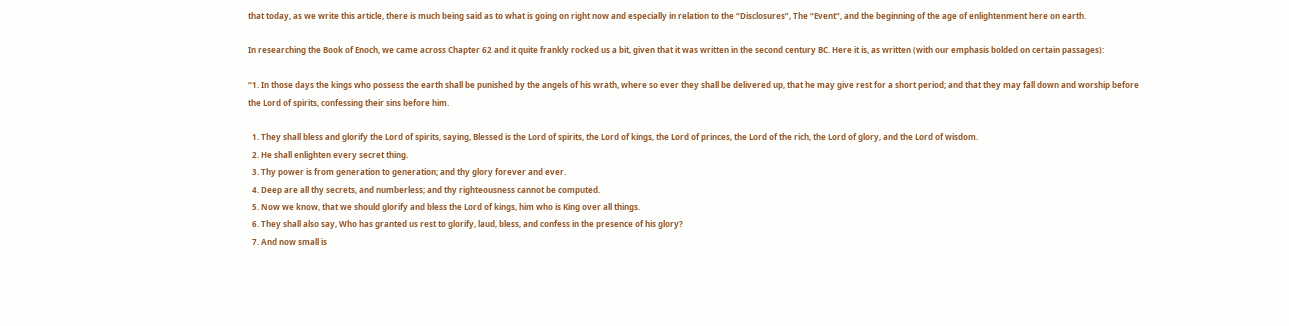that today, as we write this article, there is much being said as to what is going on right now and especially in relation to the “Disclosures”, The “Event”, and the beginning of the age of enlightenment here on earth.

In researching the Book of Enoch, we came across Chapter 62 and it quite frankly rocked us a bit, given that it was written in the second century BC. Here it is, as written (with our emphasis bolded on certain passages):

“1. In those days the kings who possess the earth shall be punished by the angels of his wrath, where so ever they shall be delivered up, that he may give rest for a short period; and that they may fall down and worship before the Lord of spirits, confessing their sins before him.

  1. They shall bless and glorify the Lord of spirits, saying, Blessed is the Lord of spirits, the Lord of kings, the Lord of princes, the Lord of the rich, the Lord of glory, and the Lord of wisdom.
  2. He shall enlighten every secret thing.
  3. Thy power is from generation to generation; and thy glory forever and ever.
  4. Deep are all thy secrets, and numberless; and thy righteousness cannot be computed.
  5. Now we know, that we should glorify and bless the Lord of kings, him who is King over all things.
  6. They shall also say, Who has granted us rest to glorify, laud, bless, and confess in the presence of his glory?
  7. And now small is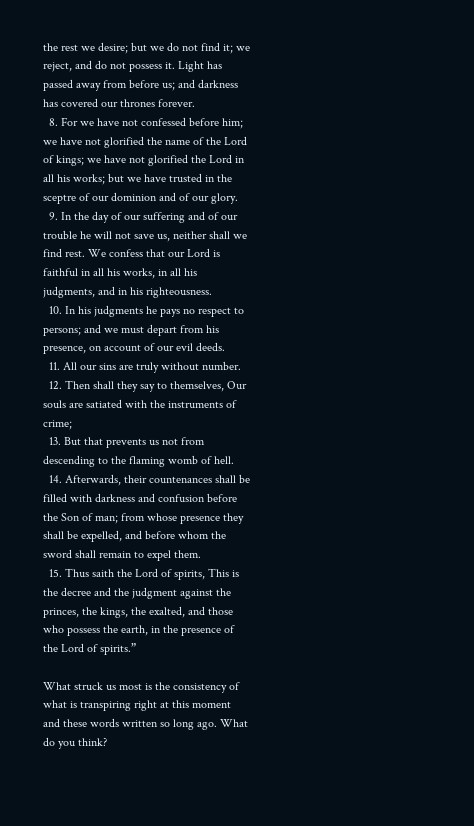the rest we desire; but we do not find it; we reject, and do not possess it. Light has passed away from before us; and darkness has covered our thrones forever.
  8. For we have not confessed before him; we have not glorified the name of the Lord of kings; we have not glorified the Lord in all his works; but we have trusted in the sceptre of our dominion and of our glory.
  9. In the day of our suffering and of our trouble he will not save us, neither shall we find rest. We confess that our Lord is faithful in all his works, in all his judgments, and in his righteousness.
  10. In his judgments he pays no respect to persons; and we must depart from his presence, on account of our evil deeds.
  11. All our sins are truly without number.
  12. Then shall they say to themselves, Our souls are satiated with the instruments of crime;
  13. But that prevents us not from descending to the flaming womb of hell.
  14. Afterwards, their countenances shall be filled with darkness and confusion before the Son of man; from whose presence they shall be expelled, and before whom the sword shall remain to expel them.
  15. Thus saith the Lord of spirits, This is the decree and the judgment against the princes, the kings, the exalted, and those who possess the earth, in the presence of the Lord of spirits.”

What struck us most is the consistency of what is transpiring right at this moment and these words written so long ago. What do you think?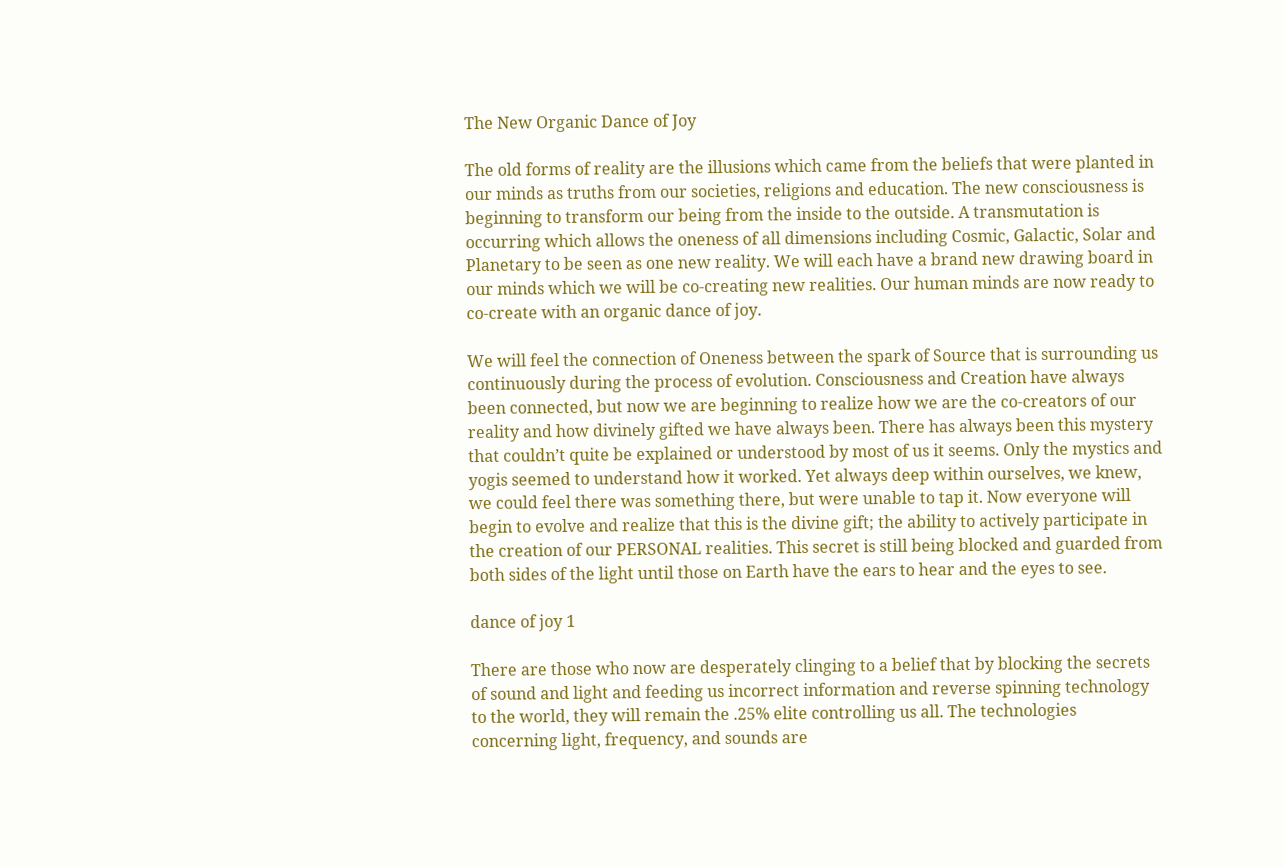The New Organic Dance of Joy

The old forms of reality are the illusions which came from the beliefs that were planted in our minds as truths from our societies, religions and education. The new consciousness is beginning to transform our being from the inside to the outside. A transmutation is occurring which allows the oneness of all dimensions including Cosmic, Galactic, Solar and Planetary to be seen as one new reality. We will each have a brand new drawing board in our minds which we will be co-creating new realities. Our human minds are now ready to co-create with an organic dance of joy.

We will feel the connection of Oneness between the spark of Source that is surrounding us continuously during the process of evolution. Consciousness and Creation have always been connected, but now we are beginning to realize how we are the co-creators of our reality and how divinely gifted we have always been. There has always been this mystery that couldn’t quite be explained or understood by most of us it seems. Only the mystics and yogis seemed to understand how it worked. Yet always deep within ourselves, we knew, we could feel there was something there, but were unable to tap it. Now everyone will begin to evolve and realize that this is the divine gift; the ability to actively participate in the creation of our PERSONAL realities. This secret is still being blocked and guarded from both sides of the light until those on Earth have the ears to hear and the eyes to see.

dance of joy 1

There are those who now are desperately clinging to a belief that by blocking the secrets of sound and light and feeding us incorrect information and reverse spinning technology to the world, they will remain the .25% elite controlling us all. The technologies concerning light, frequency, and sounds are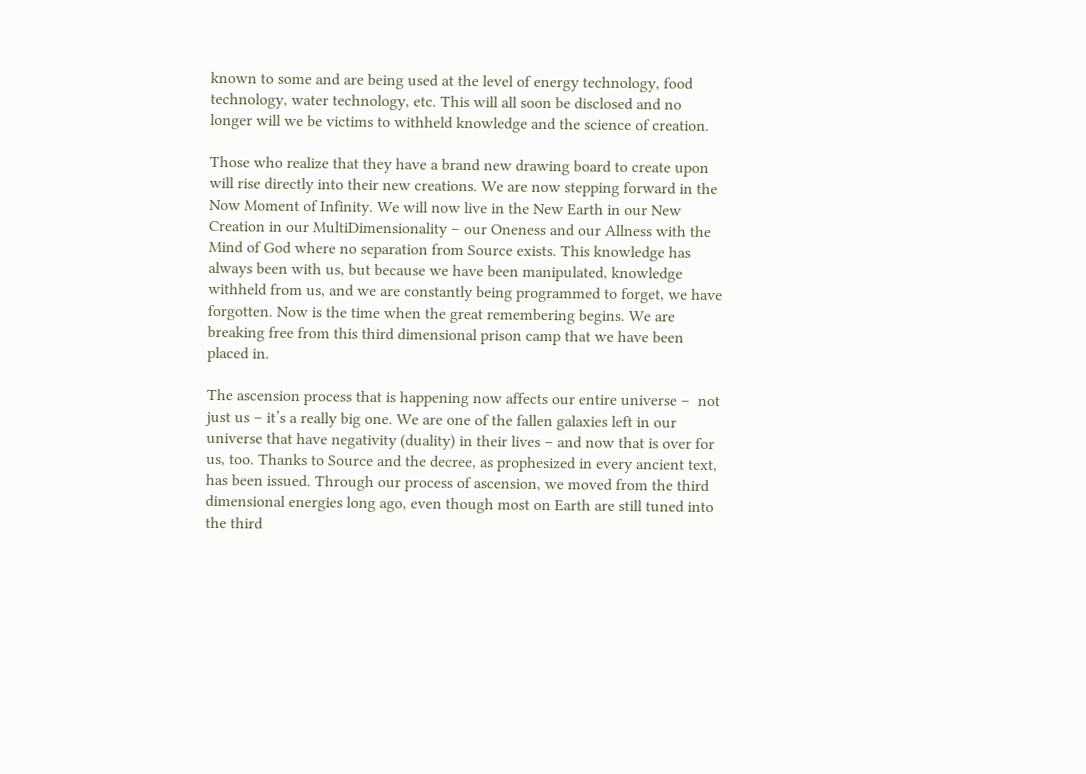known to some and are being used at the level of energy technology, food technology, water technology, etc. This will all soon be disclosed and no longer will we be victims to withheld knowledge and the science of creation.

Those who realize that they have a brand new drawing board to create upon will rise directly into their new creations. We are now stepping forward in the Now Moment of Infinity. We will now live in the New Earth in our New Creation in our MultiDimensionality – our Oneness and our Allness with the Mind of God where no separation from Source exists. This knowledge has always been with us, but because we have been manipulated, knowledge withheld from us, and we are constantly being programmed to forget, we have forgotten. Now is the time when the great remembering begins. We are breaking free from this third dimensional prison camp that we have been placed in.

The ascension process that is happening now affects our entire universe –  not just us – it’s a really big one. We are one of the fallen galaxies left in our universe that have negativity (duality) in their lives – and now that is over for us, too. Thanks to Source and the decree, as prophesized in every ancient text, has been issued. Through our process of ascension, we moved from the third dimensional energies long ago, even though most on Earth are still tuned into the third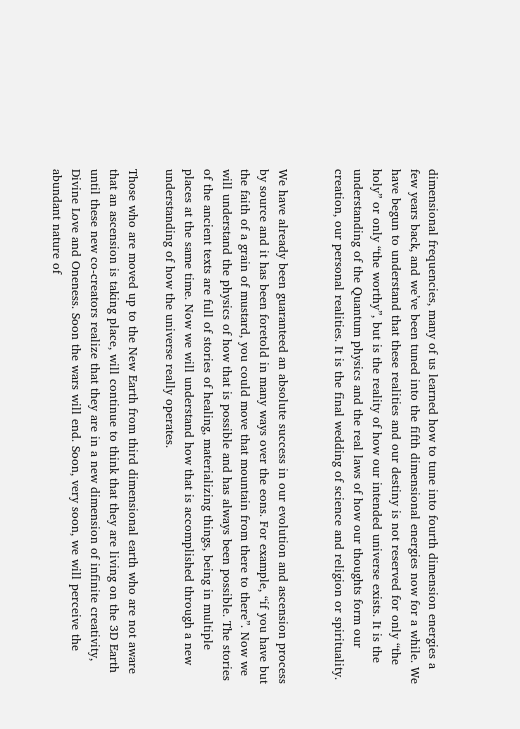dimensional frequencies, many of us learned how to tune into fourth dimension energies a few years back, and we’ve been tuned into the fifth dimensional energies now for a while. We have begun to understand that these realities and our destiny is not reserved for only “the holy” or only “the worthy”, but is the reality of how our intended universe exists. It is the understanding of the Quantum physics and the real laws of how our thoughts form our creation, our personal realities. It is the final wedding of science and religion or spirituality.


We have already been guaranteed an absolute success in our evolution and ascension process by source and it has been foretold in many ways over the eons. For example, “if you have but the faith of a grain of mustard, you could move that mountain from there to there”. Now we will understand the physics of how that is possible and has always been possible. The stories of the ancient texts are full of stories of healing, materializing things, being in multiple places at the same time. Now we will understand how that is accomplished through a new understanding of how the universe really operates.

Those who are moved up to the New Earth from third dimensional earth who are not aware that an ascension is taking place, will continue to think that they are living on the 3D Earth until these new co-creators realize that they are in a new dimension of infinite creativity, Divine Love and Oneness. Soon the wars will end. Soon, very soon, we will perceive the abundant nature of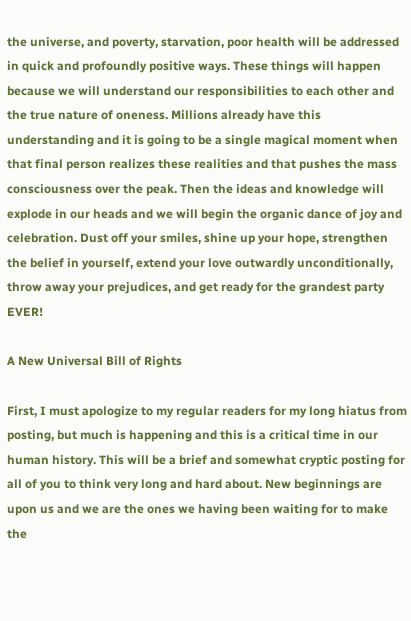the universe, and poverty, starvation, poor health will be addressed in quick and profoundly positive ways. These things will happen because we will understand our responsibilities to each other and the true nature of oneness. Millions already have this understanding and it is going to be a single magical moment when that final person realizes these realities and that pushes the mass consciousness over the peak. Then the ideas and knowledge will explode in our heads and we will begin the organic dance of joy and celebration. Dust off your smiles, shine up your hope, strengthen the belief in yourself, extend your love outwardly unconditionally, throw away your prejudices, and get ready for the grandest party EVER!

A New Universal Bill of Rights

First, I must apologize to my regular readers for my long hiatus from posting, but much is happening and this is a critical time in our human history. This will be a brief and somewhat cryptic posting for all of you to think very long and hard about. New beginnings are upon us and we are the ones we having been waiting for to make the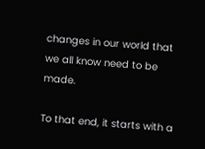changes in our world that we all know need to be made.

To that end, it starts with a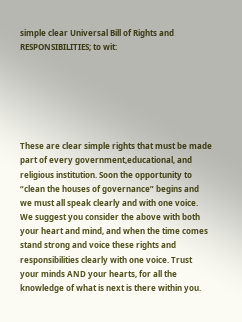simple clear Universal Bill of Rights and RESPONSIBILITIES; to wit:






These are clear simple rights that must be made part of every government,educational, and religious institution. Soon the opportunity to “clean the houses of governance” begins and we must all speak clearly and with one voice. We suggest you consider the above with both your heart and mind, and when the time comes stand strong and voice these rights and responsibilities clearly with one voice. Trust your minds AND your hearts, for all the knowledge of what is next is there within you.